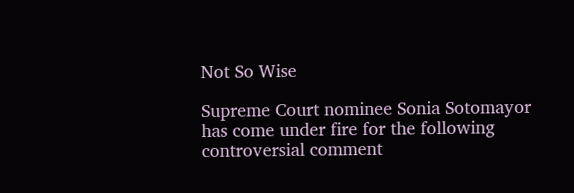Not So Wise

Supreme Court nominee Sonia Sotomayor has come under fire for the following controversial comment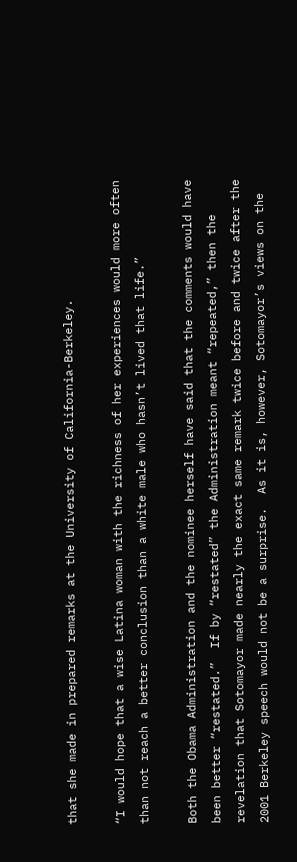that she made in prepared remarks at the University of California-Berkeley.

“I would hope that a wise Latina woman with the richness of her experiences would more often than not reach a better conclusion than a white male who hasn’t lived that life.”

Both the Obama Administration and the nominee herself have said that the comments would have been better “restated.”  If by “restated” the Administration meant “repeated,” then the revelation that Sotomayor made nearly the exact same remark twice before and twice after the 2001 Berkeley speech would not be a surprise.  As it is, however, Sotomayor’s views on the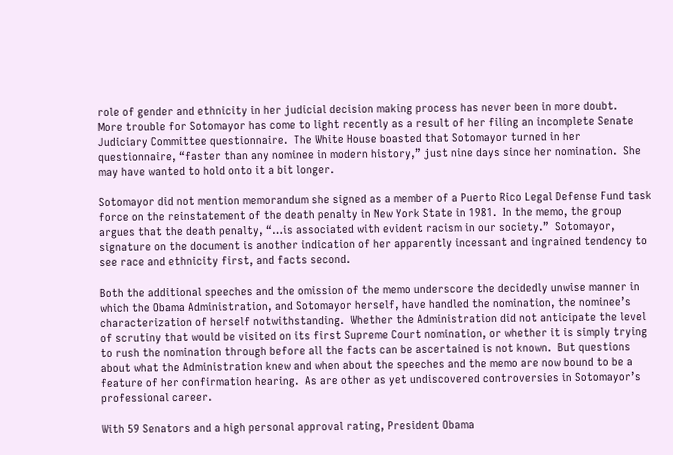role of gender and ethnicity in her judicial decision making process has never been in more doubt.
More trouble for Sotomayor has come to light recently as a result of her filing an incomplete Senate Judiciary Committee questionnaire.  The White House boasted that Sotomayor turned in her questionnaire, “faster than any nominee in modern history,” just nine days since her nomination.  She may have wanted to hold onto it a bit longer.

Sotomayor did not mention memorandum she signed as a member of a Puerto Rico Legal Defense Fund task force on the reinstatement of the death penalty in New York State in 1981.  In the memo, the group argues that the death penalty, “…is associated with evident racism in our society.”  Sotomayor, signature on the document is another indication of her apparently incessant and ingrained tendency to see race and ethnicity first, and facts second.

Both the additional speeches and the omission of the memo underscore the decidedly unwise manner in which the Obama Administration, and Sotomayor herself, have handled the nomination, the nominee’s characterization of herself notwithstanding.  Whether the Administration did not anticipate the level of scrutiny that would be visited on its first Supreme Court nomination, or whether it is simply trying to rush the nomination through before all the facts can be ascertained is not known.  But questions about what the Administration knew and when about the speeches and the memo are now bound to be a feature of her confirmation hearing.  As are other as yet undiscovered controversies in Sotomayor’s professional career.

With 59 Senators and a high personal approval rating, President Obama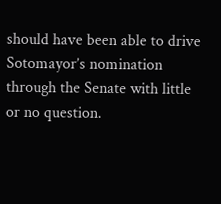should have been able to drive Sotomayor’s nomination through the Senate with little or no question.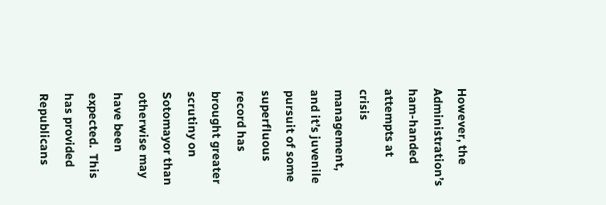However, the Administration’s ham-handed attempts at crisis management, and it’s juvenile pursuit of some superfluous record has brought greater scrutiny on Sotomayor than otherwise may have been expected.  This has provided Republicans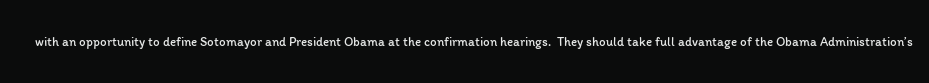with an opportunity to define Sotomayor and President Obama at the confirmation hearings.  They should take full advantage of the Obama Administration’s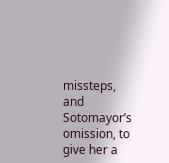missteps, and Sotomayor’s omission, to give her a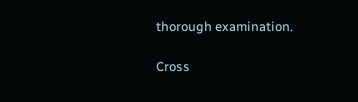thorough examination.

Cross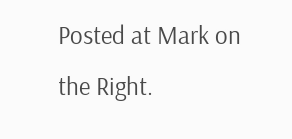Posted at Mark on the Right.